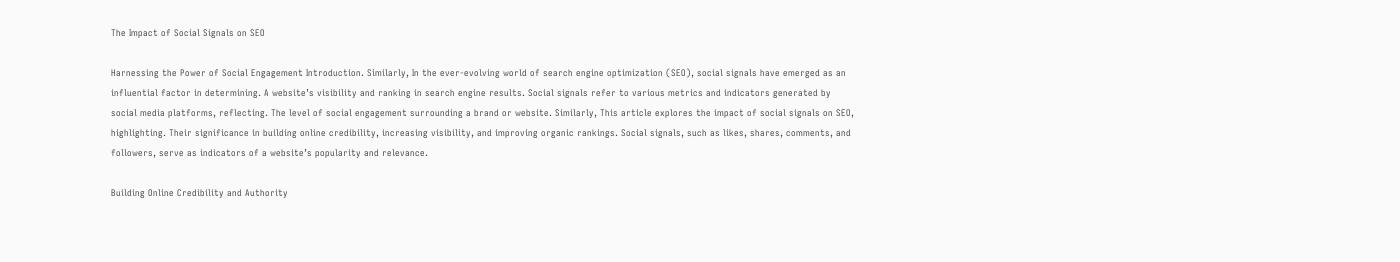The Impact of Social Signals on SEO

Harnessing the Power of Social Engagement Introduction. Similarly, In the ever-evolving world of search engine optimization (SEO), social signals have emerged as an influential factor in determining. A website’s visibility and ranking in search engine results. Social signals refer to various metrics and indicators generated by social media platforms, reflecting. The level of social engagement surrounding a brand or website. Similarly, This article explores the impact of social signals on SEO, highlighting. Their significance in building online credibility, increasing visibility, and improving organic rankings. Social signals, such as likes, shares, comments, and followers, serve as indicators of a website’s popularity and relevance.

Building Online Credibility and Authority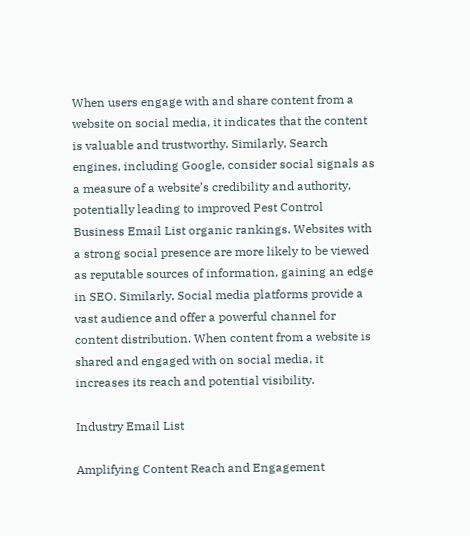When users engage with and share content from a website on social media, it indicates that the content is valuable and trustworthy. Similarly, Search engines, including Google, consider social signals as a measure of a website’s credibility and authority, potentially leading to improved Pest Control Business Email List organic rankings. Websites with a strong social presence are more likely to be viewed as reputable sources of information, gaining an edge in SEO. Similarly, Social media platforms provide a vast audience and offer a powerful channel for content distribution. When content from a website is shared and engaged with on social media, it increases its reach and potential visibility.

Industry Email List

Amplifying Content Reach and Engagement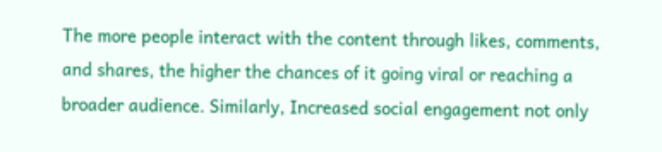The more people interact with the content through likes, comments, and shares, the higher the chances of it going viral or reaching a broader audience. Similarly, Increased social engagement not only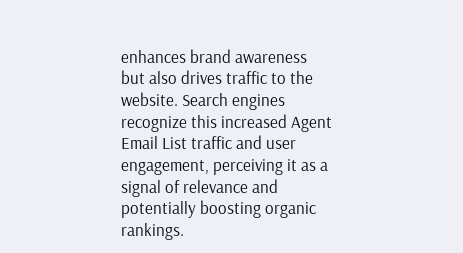enhances brand awareness but also drives traffic to the website. Search engines recognize this increased Agent Email List traffic and user engagement, perceiving it as a signal of relevance and potentially boosting organic rankings.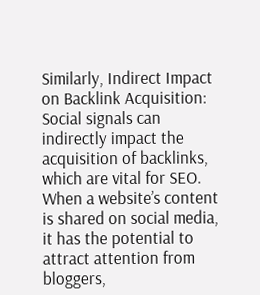Similarly, Indirect Impact on Backlink Acquisition: Social signals can indirectly impact the acquisition of backlinks, which are vital for SEO. When a website’s content is shared on social media, it has the potential to attract attention from bloggers,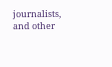journalists, and other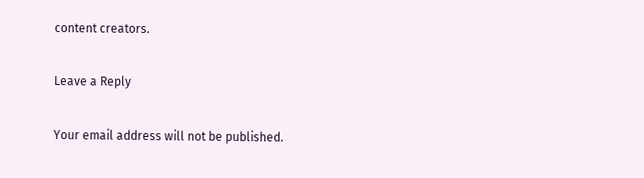content creators.

Leave a Reply

Your email address will not be published.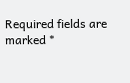Required fields are marked *